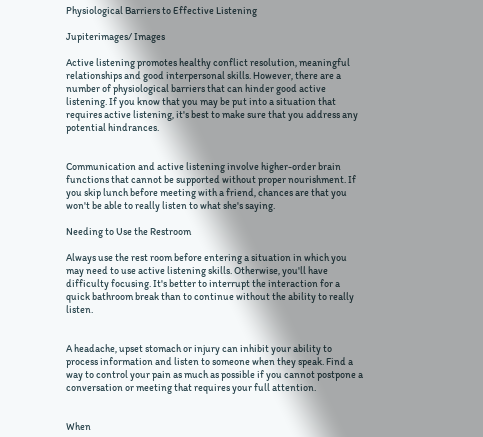Physiological Barriers to Effective Listening

Jupiterimages/ Images

Active listening promotes healthy conflict resolution, meaningful relationships and good interpersonal skills. However, there are a number of physiological barriers that can hinder good active listening. If you know that you may be put into a situation that requires active listening, it's best to make sure that you address any potential hindrances.


Communication and active listening involve higher-order brain functions that cannot be supported without proper nourishment. If you skip lunch before meeting with a friend, chances are that you won't be able to really listen to what she's saying.

Needing to Use the Restroom

Always use the rest room before entering a situation in which you may need to use active listening skills. Otherwise, you'll have difficulty focusing. It's better to interrupt the interaction for a quick bathroom break than to continue without the ability to really listen.


A headache, upset stomach or injury can inhibit your ability to process information and listen to someone when they speak. Find a way to control your pain as much as possible if you cannot postpone a conversation or meeting that requires your full attention.


When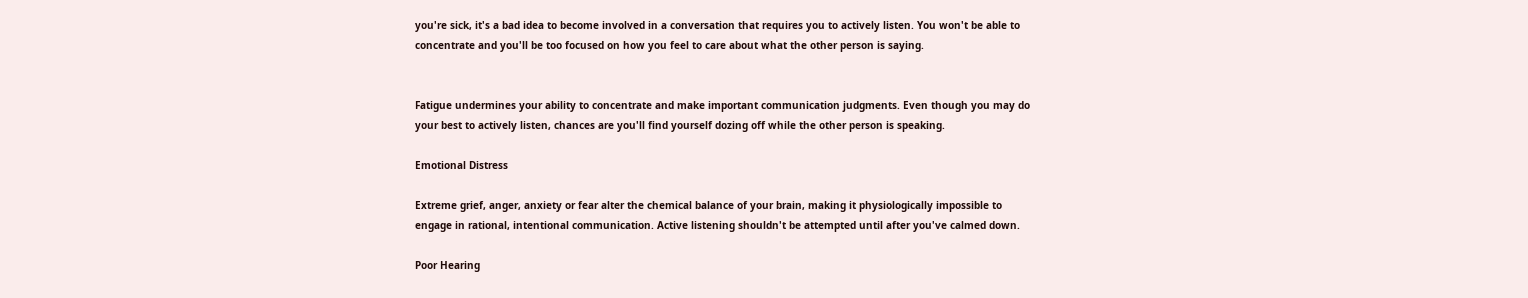you're sick, it's a bad idea to become involved in a conversation that requires you to actively listen. You won't be able to concentrate and you'll be too focused on how you feel to care about what the other person is saying.


Fatigue undermines your ability to concentrate and make important communication judgments. Even though you may do your best to actively listen, chances are you'll find yourself dozing off while the other person is speaking.

Emotional Distress

Extreme grief, anger, anxiety or fear alter the chemical balance of your brain, making it physiologically impossible to engage in rational, intentional communication. Active listening shouldn't be attempted until after you've calmed down.

Poor Hearing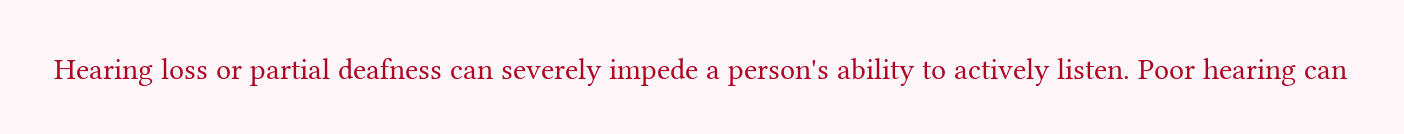Hearing loss or partial deafness can severely impede a person's ability to actively listen. Poor hearing can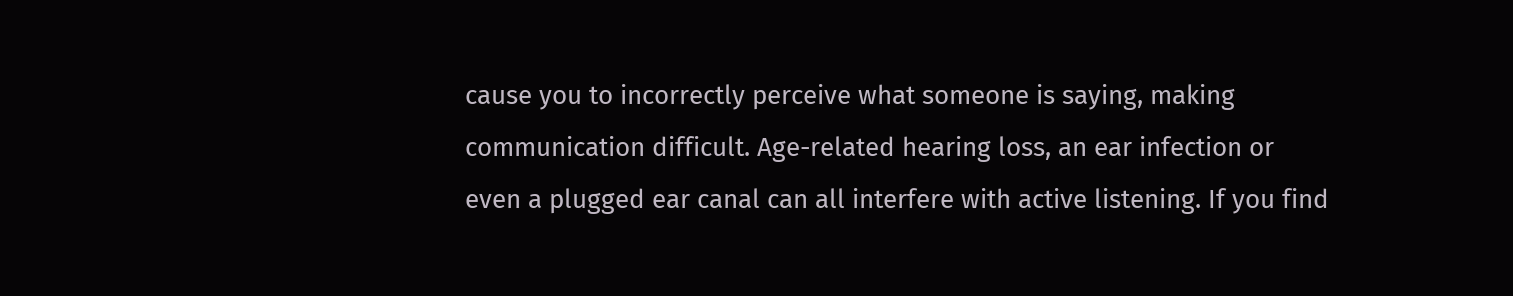cause you to incorrectly perceive what someone is saying, making communication difficult. Age-related hearing loss, an ear infection or even a plugged ear canal can all interfere with active listening. If you find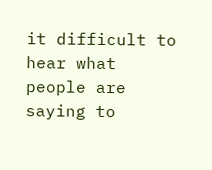it difficult to hear what people are saying to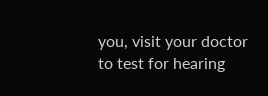you, visit your doctor to test for hearing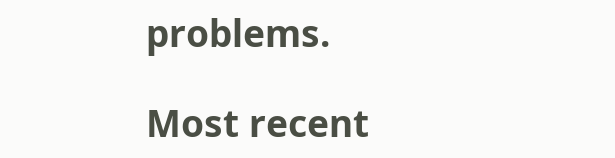problems.

Most recent